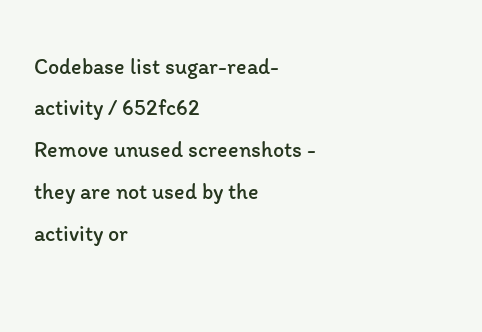Codebase list sugar-read-activity / 652fc62
Remove unused screenshots - they are not used by the activity or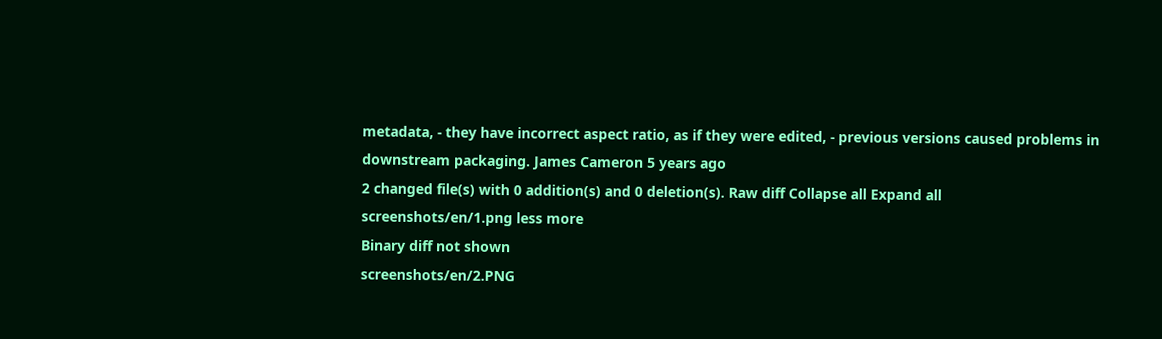metadata, - they have incorrect aspect ratio, as if they were edited, - previous versions caused problems in downstream packaging. James Cameron 5 years ago
2 changed file(s) with 0 addition(s) and 0 deletion(s). Raw diff Collapse all Expand all
screenshots/en/1.png less more
Binary diff not shown
screenshots/en/2.PNG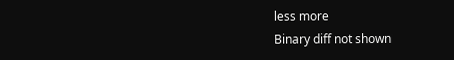less more
Binary diff not shown